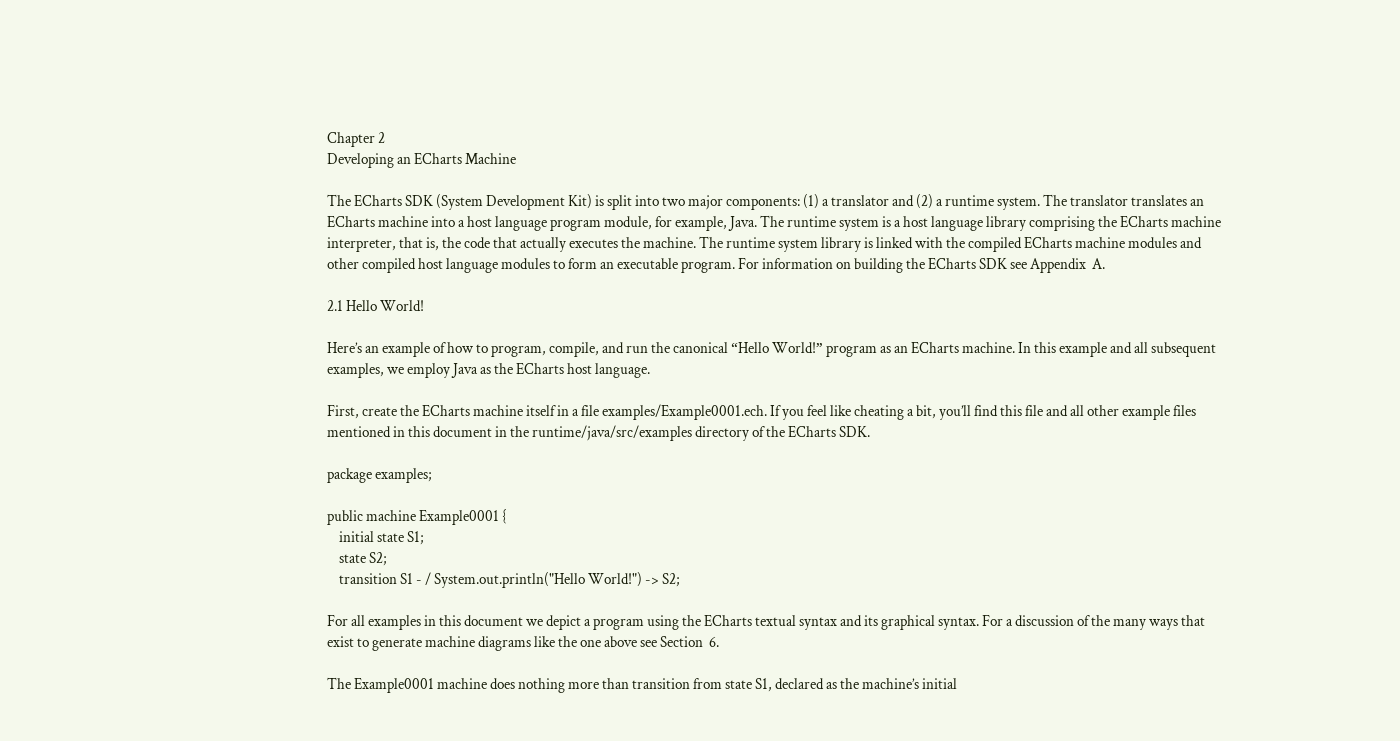Chapter 2
Developing an ECharts Machine

The ECharts SDK (System Development Kit) is split into two major components: (1) a translator and (2) a runtime system. The translator translates an ECharts machine into a host language program module, for example, Java. The runtime system is a host language library comprising the ECharts machine interpreter, that is, the code that actually executes the machine. The runtime system library is linked with the compiled ECharts machine modules and other compiled host language modules to form an executable program. For information on building the ECharts SDK see Appendix  A.

2.1 Hello World!

Here’s an example of how to program, compile, and run the canonical “Hello World!” program as an ECharts machine. In this example and all subsequent examples, we employ Java as the ECharts host language.

First, create the ECharts machine itself in a file examples/Example0001.ech. If you feel like cheating a bit, you’ll find this file and all other example files mentioned in this document in the runtime/java/src/examples directory of the ECharts SDK.

package examples;

public machine Example0001 {
    initial state S1;
    state S2;
    transition S1 - / System.out.println("Hello World!") -> S2;

For all examples in this document we depict a program using the ECharts textual syntax and its graphical syntax. For a discussion of the many ways that exist to generate machine diagrams like the one above see Section  6.

The Example0001 machine does nothing more than transition from state S1, declared as the machine’s initial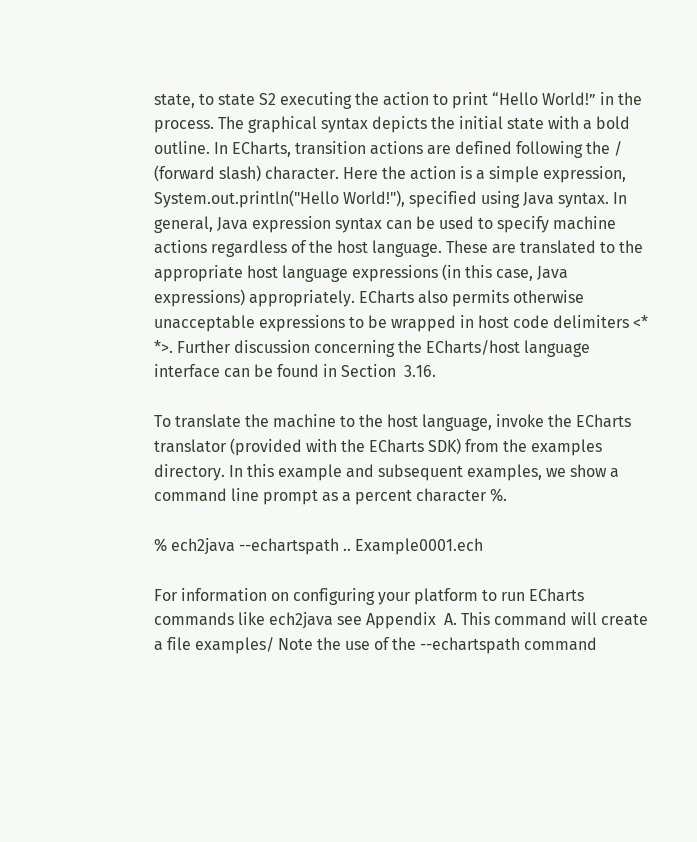state, to state S2 executing the action to print “Hello World!” in the process. The graphical syntax depicts the initial state with a bold outline. In ECharts, transition actions are defined following the / (forward slash) character. Here the action is a simple expression, System.out.println("Hello World!"), specified using Java syntax. In general, Java expression syntax can be used to specify machine actions regardless of the host language. These are translated to the appropriate host language expressions (in this case, Java expressions) appropriately. ECharts also permits otherwise unacceptable expressions to be wrapped in host code delimiters <* *>. Further discussion concerning the ECharts/host language interface can be found in Section  3.16.

To translate the machine to the host language, invoke the ECharts translator (provided with the ECharts SDK) from the examples directory. In this example and subsequent examples, we show a command line prompt as a percent character %.

% ech2java --echartspath .. Example0001.ech

For information on configuring your platform to run ECharts commands like ech2java see Appendix  A. This command will create a file examples/ Note the use of the --echartspath command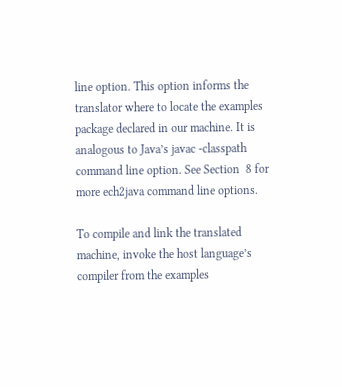line option. This option informs the translator where to locate the examples package declared in our machine. It is analogous to Java’s javac -classpath command line option. See Section  8 for more ech2java command line options.

To compile and link the translated machine, invoke the host language’s compiler from the examples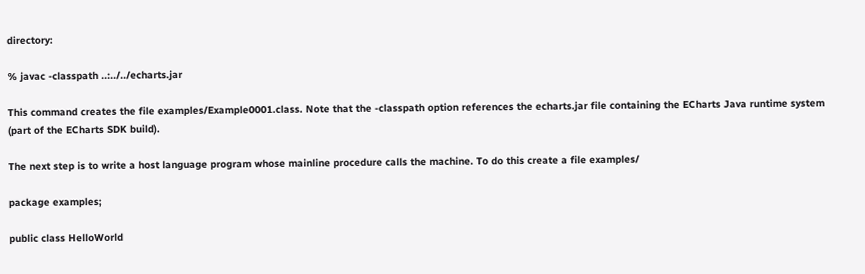directory:

% javac -classpath ..:../../echarts.jar

This command creates the file examples/Example0001.class. Note that the -classpath option references the echarts.jar file containing the ECharts Java runtime system (part of the ECharts SDK build).

The next step is to write a host language program whose mainline procedure calls the machine. To do this create a file examples/

package examples;

public class HelloWorld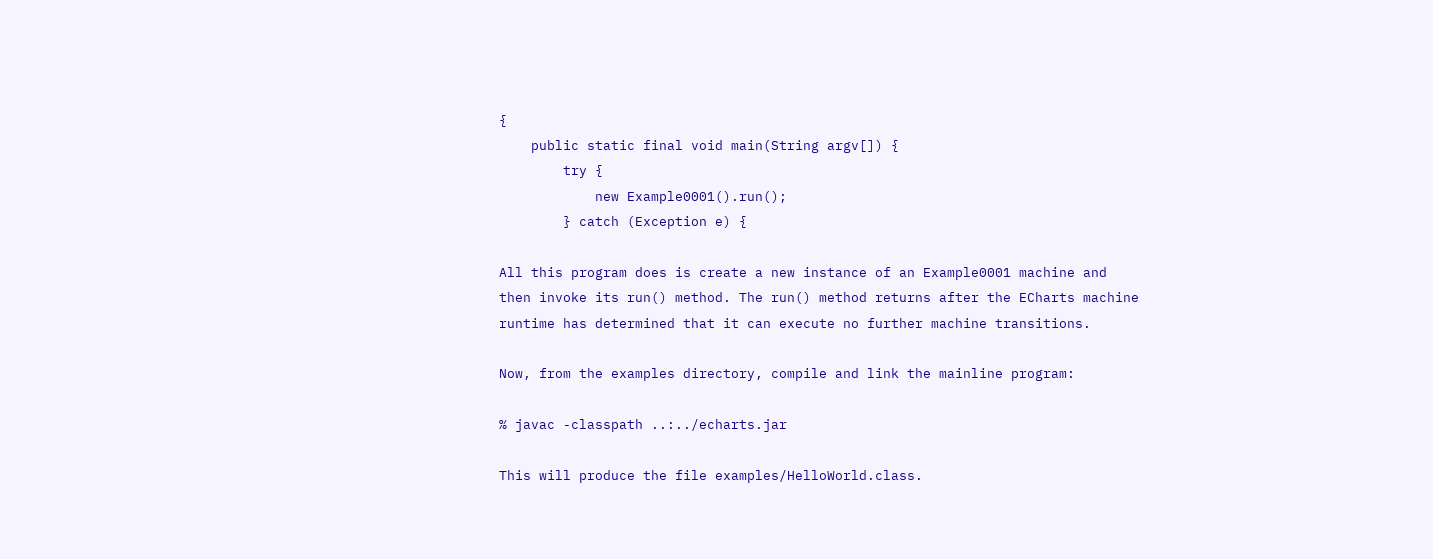{
    public static final void main(String argv[]) {
        try {
            new Example0001().run();
        } catch (Exception e) {

All this program does is create a new instance of an Example0001 machine and then invoke its run() method. The run() method returns after the ECharts machine runtime has determined that it can execute no further machine transitions.

Now, from the examples directory, compile and link the mainline program:

% javac -classpath ..:../echarts.jar

This will produce the file examples/HelloWorld.class.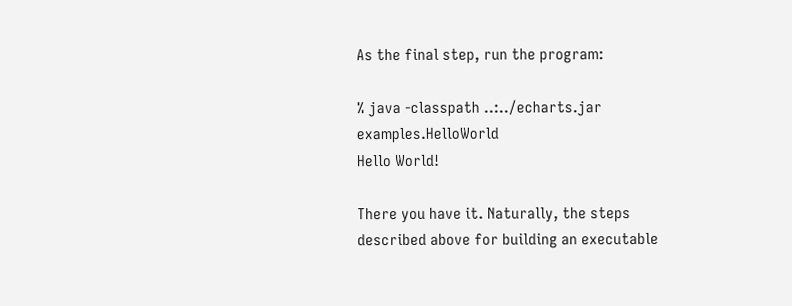As the final step, run the program:

% java -classpath ..:../echarts.jar examples.HelloWorld
Hello World!

There you have it. Naturally, the steps described above for building an executable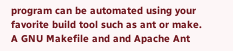program can be automated using your favorite build tool such as ant or make. A GNU Makefile and and Apache Ant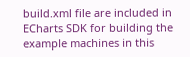build.xml file are included in ECharts SDK for building the example machines in this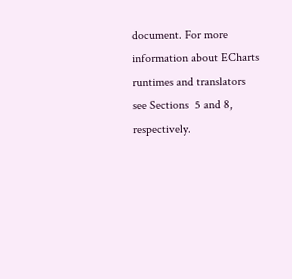document. For more information about ECharts runtimes and translators see Sections  5 and 8, respectively.